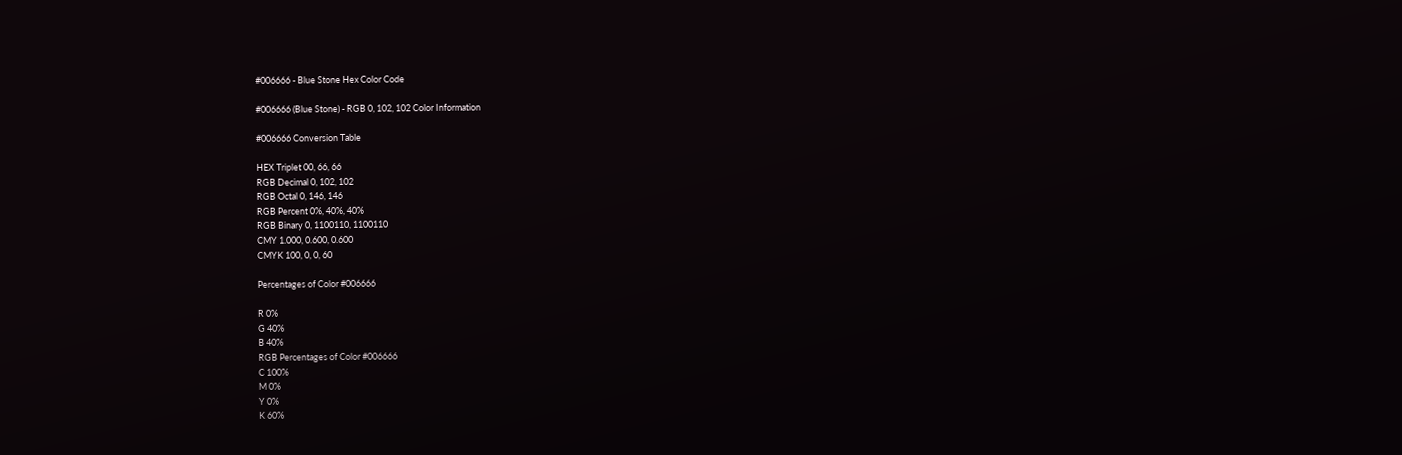#006666 - Blue Stone Hex Color Code

#006666 (Blue Stone) - RGB 0, 102, 102 Color Information

#006666 Conversion Table

HEX Triplet 00, 66, 66
RGB Decimal 0, 102, 102
RGB Octal 0, 146, 146
RGB Percent 0%, 40%, 40%
RGB Binary 0, 1100110, 1100110
CMY 1.000, 0.600, 0.600
CMYK 100, 0, 0, 60

Percentages of Color #006666

R 0%
G 40%
B 40%
RGB Percentages of Color #006666
C 100%
M 0%
Y 0%
K 60%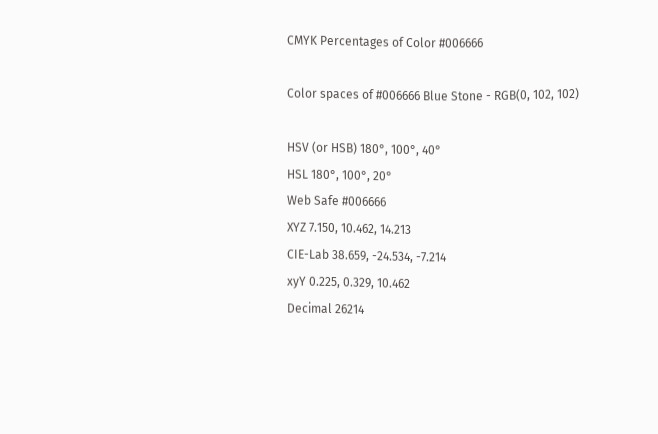CMYK Percentages of Color #006666

Color spaces of #006666 Blue Stone - RGB(0, 102, 102)

HSV (or HSB) 180°, 100°, 40°
HSL 180°, 100°, 20°
Web Safe #006666
XYZ 7.150, 10.462, 14.213
CIE-Lab 38.659, -24.534, -7.214
xyY 0.225, 0.329, 10.462
Decimal 26214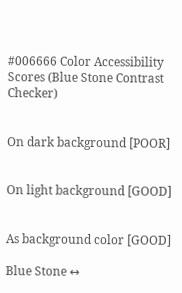#006666 Color Accessibility Scores (Blue Stone Contrast Checker)


On dark background [POOR]


On light background [GOOD]


As background color [GOOD]

Blue Stone ↔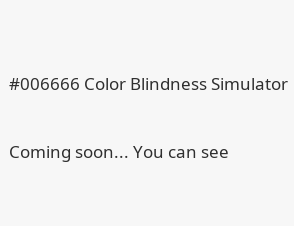#006666 Color Blindness Simulator

Coming soon... You can see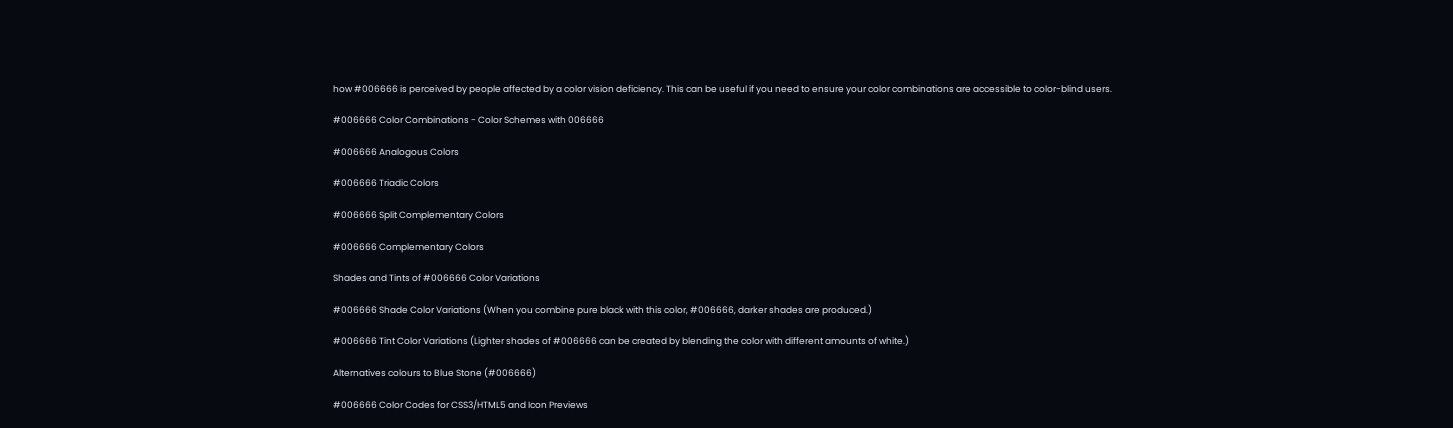how #006666 is perceived by people affected by a color vision deficiency. This can be useful if you need to ensure your color combinations are accessible to color-blind users.

#006666 Color Combinations - Color Schemes with 006666

#006666 Analogous Colors

#006666 Triadic Colors

#006666 Split Complementary Colors

#006666 Complementary Colors

Shades and Tints of #006666 Color Variations

#006666 Shade Color Variations (When you combine pure black with this color, #006666, darker shades are produced.)

#006666 Tint Color Variations (Lighter shades of #006666 can be created by blending the color with different amounts of white.)

Alternatives colours to Blue Stone (#006666)

#006666 Color Codes for CSS3/HTML5 and Icon Previews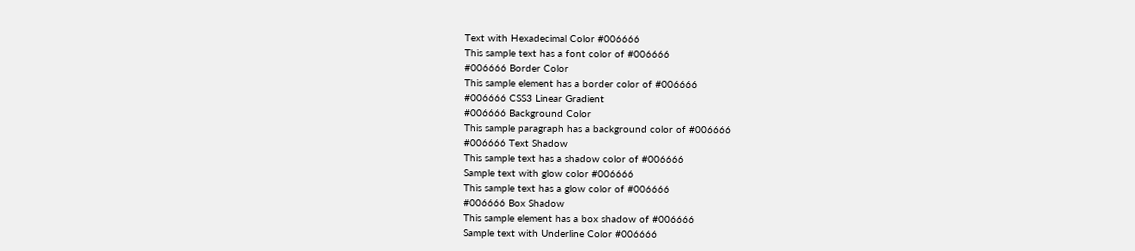Text with Hexadecimal Color #006666
This sample text has a font color of #006666
#006666 Border Color
This sample element has a border color of #006666
#006666 CSS3 Linear Gradient
#006666 Background Color
This sample paragraph has a background color of #006666
#006666 Text Shadow
This sample text has a shadow color of #006666
Sample text with glow color #006666
This sample text has a glow color of #006666
#006666 Box Shadow
This sample element has a box shadow of #006666
Sample text with Underline Color #006666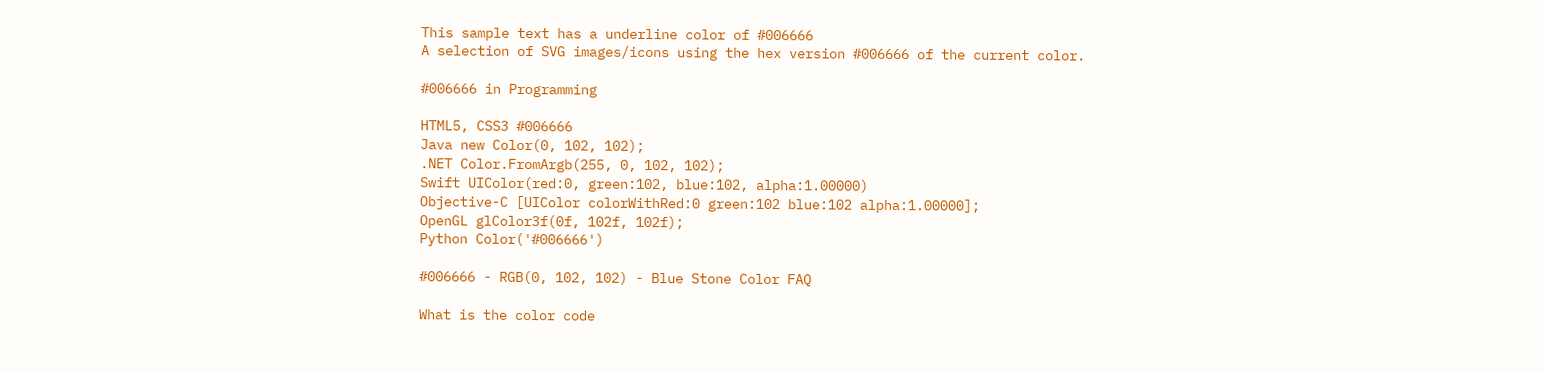This sample text has a underline color of #006666
A selection of SVG images/icons using the hex version #006666 of the current color.

#006666 in Programming

HTML5, CSS3 #006666
Java new Color(0, 102, 102);
.NET Color.FromArgb(255, 0, 102, 102);
Swift UIColor(red:0, green:102, blue:102, alpha:1.00000)
Objective-C [UIColor colorWithRed:0 green:102 blue:102 alpha:1.00000];
OpenGL glColor3f(0f, 102f, 102f);
Python Color('#006666')

#006666 - RGB(0, 102, 102) - Blue Stone Color FAQ

What is the color code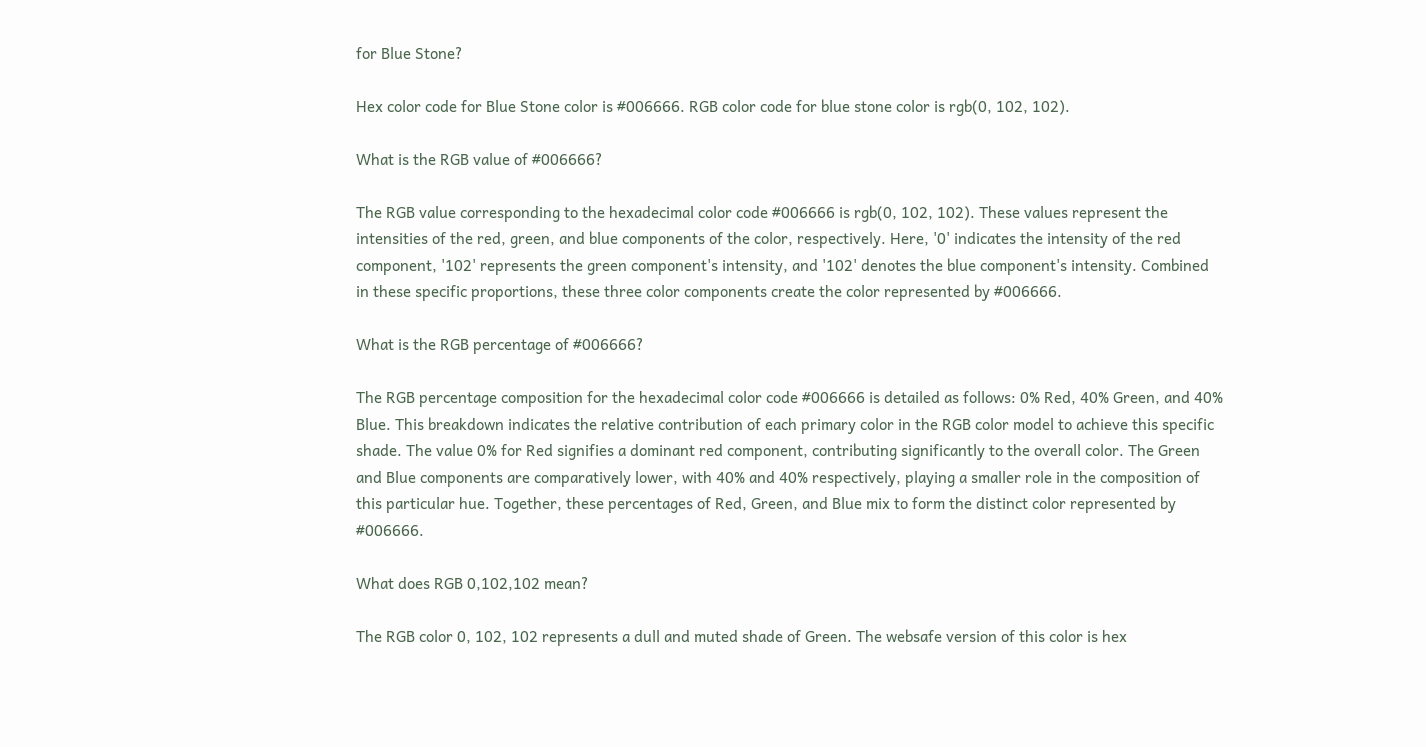for Blue Stone?

Hex color code for Blue Stone color is #006666. RGB color code for blue stone color is rgb(0, 102, 102).

What is the RGB value of #006666?

The RGB value corresponding to the hexadecimal color code #006666 is rgb(0, 102, 102). These values represent the intensities of the red, green, and blue components of the color, respectively. Here, '0' indicates the intensity of the red component, '102' represents the green component's intensity, and '102' denotes the blue component's intensity. Combined in these specific proportions, these three color components create the color represented by #006666.

What is the RGB percentage of #006666?

The RGB percentage composition for the hexadecimal color code #006666 is detailed as follows: 0% Red, 40% Green, and 40% Blue. This breakdown indicates the relative contribution of each primary color in the RGB color model to achieve this specific shade. The value 0% for Red signifies a dominant red component, contributing significantly to the overall color. The Green and Blue components are comparatively lower, with 40% and 40% respectively, playing a smaller role in the composition of this particular hue. Together, these percentages of Red, Green, and Blue mix to form the distinct color represented by #006666.

What does RGB 0,102,102 mean?

The RGB color 0, 102, 102 represents a dull and muted shade of Green. The websafe version of this color is hex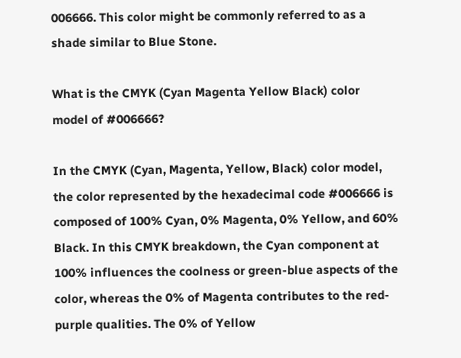006666. This color might be commonly referred to as a shade similar to Blue Stone.

What is the CMYK (Cyan Magenta Yellow Black) color model of #006666?

In the CMYK (Cyan, Magenta, Yellow, Black) color model, the color represented by the hexadecimal code #006666 is composed of 100% Cyan, 0% Magenta, 0% Yellow, and 60% Black. In this CMYK breakdown, the Cyan component at 100% influences the coolness or green-blue aspects of the color, whereas the 0% of Magenta contributes to the red-purple qualities. The 0% of Yellow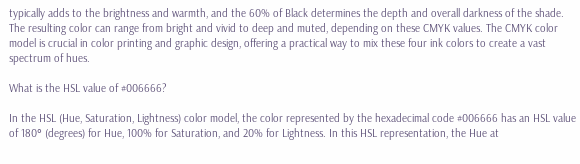typically adds to the brightness and warmth, and the 60% of Black determines the depth and overall darkness of the shade. The resulting color can range from bright and vivid to deep and muted, depending on these CMYK values. The CMYK color model is crucial in color printing and graphic design, offering a practical way to mix these four ink colors to create a vast spectrum of hues.

What is the HSL value of #006666?

In the HSL (Hue, Saturation, Lightness) color model, the color represented by the hexadecimal code #006666 has an HSL value of 180° (degrees) for Hue, 100% for Saturation, and 20% for Lightness. In this HSL representation, the Hue at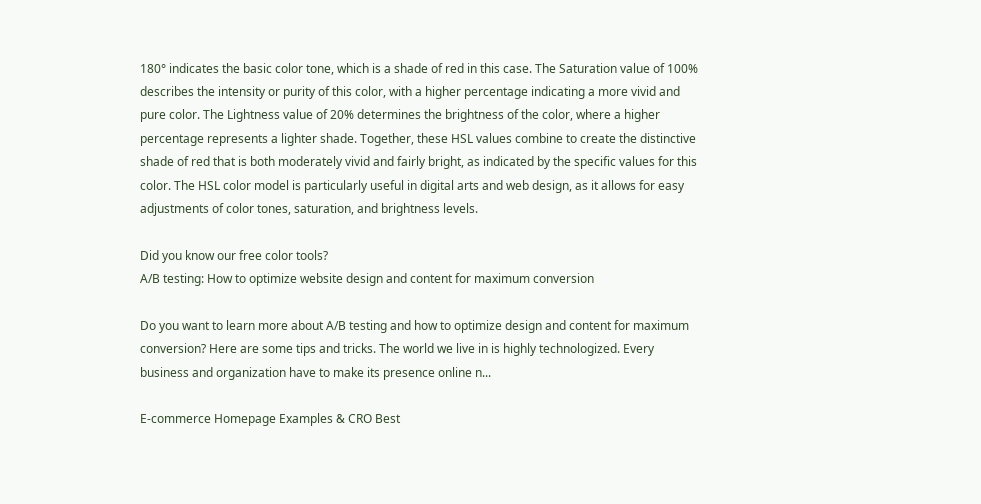180° indicates the basic color tone, which is a shade of red in this case. The Saturation value of 100% describes the intensity or purity of this color, with a higher percentage indicating a more vivid and pure color. The Lightness value of 20% determines the brightness of the color, where a higher percentage represents a lighter shade. Together, these HSL values combine to create the distinctive shade of red that is both moderately vivid and fairly bright, as indicated by the specific values for this color. The HSL color model is particularly useful in digital arts and web design, as it allows for easy adjustments of color tones, saturation, and brightness levels.

Did you know our free color tools?
A/B testing: How to optimize website design and content for maximum conversion

Do you want to learn more about A/B testing and how to optimize design and content for maximum conversion? Here are some tips and tricks. The world we live in is highly technologized. Every business and organization have to make its presence online n...

E-commerce Homepage Examples & CRO Best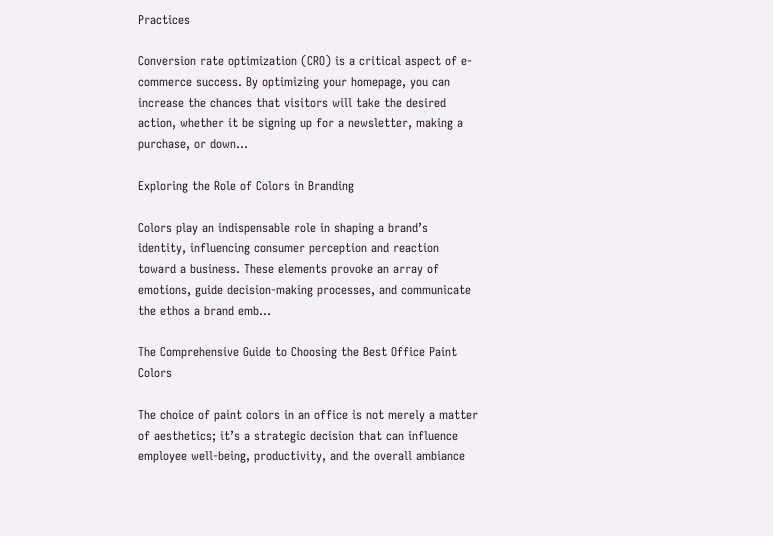Practices

Conversion rate optimization (CRO) is a critical aspect of e-commerce success. By optimizing your homepage, you can increase the chances that visitors will take the desired action, whether it be signing up for a newsletter, making a purchase, or down...

Exploring the Role of Colors in Branding

Colors play an indispensable role in shaping a brand’s identity, influencing consumer perception and reaction toward a business. These elements provoke an array of emotions, guide decision-making processes, and communicate the ethos a brand emb...

The Comprehensive Guide to Choosing the Best Office Paint Colors

The choice of paint colors in an office is not merely a matter of aesthetics; it’s a strategic decision that can influence employee well-being, productivity, and the overall ambiance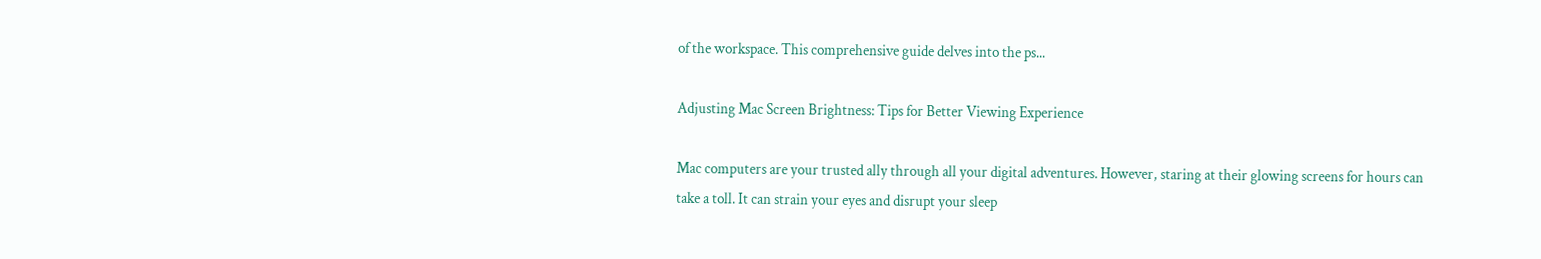of the workspace. This comprehensive guide delves into the ps...

Adjusting Mac Screen Brightness: Tips for Better Viewing Experience

Mac computers are your trusted ally through all your digital adventures. However, staring at their glowing screens for hours can take a toll. It can strain your eyes and disrupt your sleep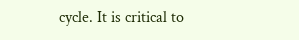cycle. It is critical to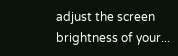adjust the screen brightness of your...